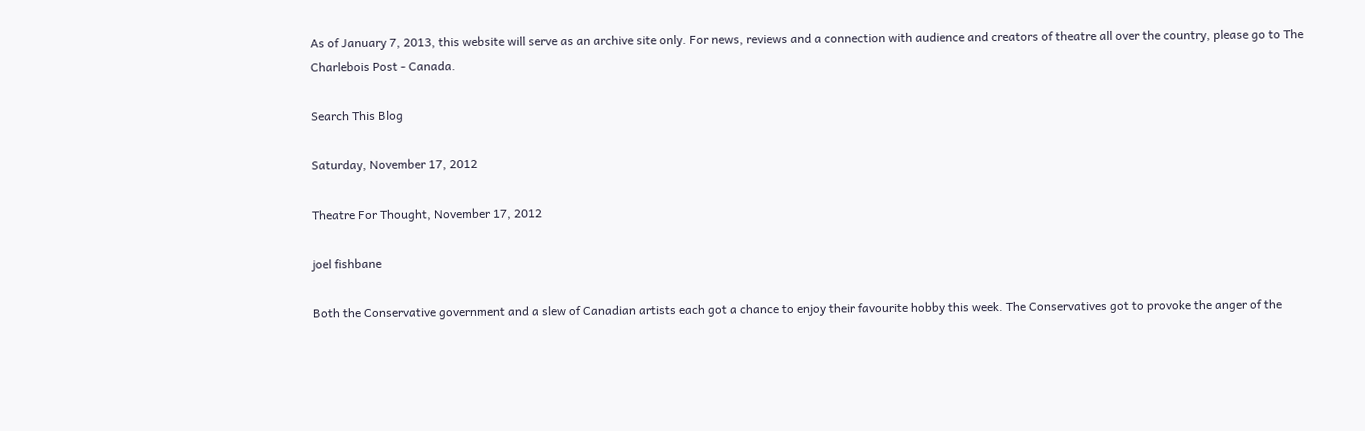As of January 7, 2013, this website will serve as an archive site only. For news, reviews and a connection with audience and creators of theatre all over the country, please go to The Charlebois Post - Canada.

Search This Blog

Saturday, November 17, 2012

Theatre For Thought, November 17, 2012

joel fishbane

Both the Conservative government and a slew of Canadian artists each got a chance to enjoy their favourite hobby this week. The Conservatives got to provoke the anger of the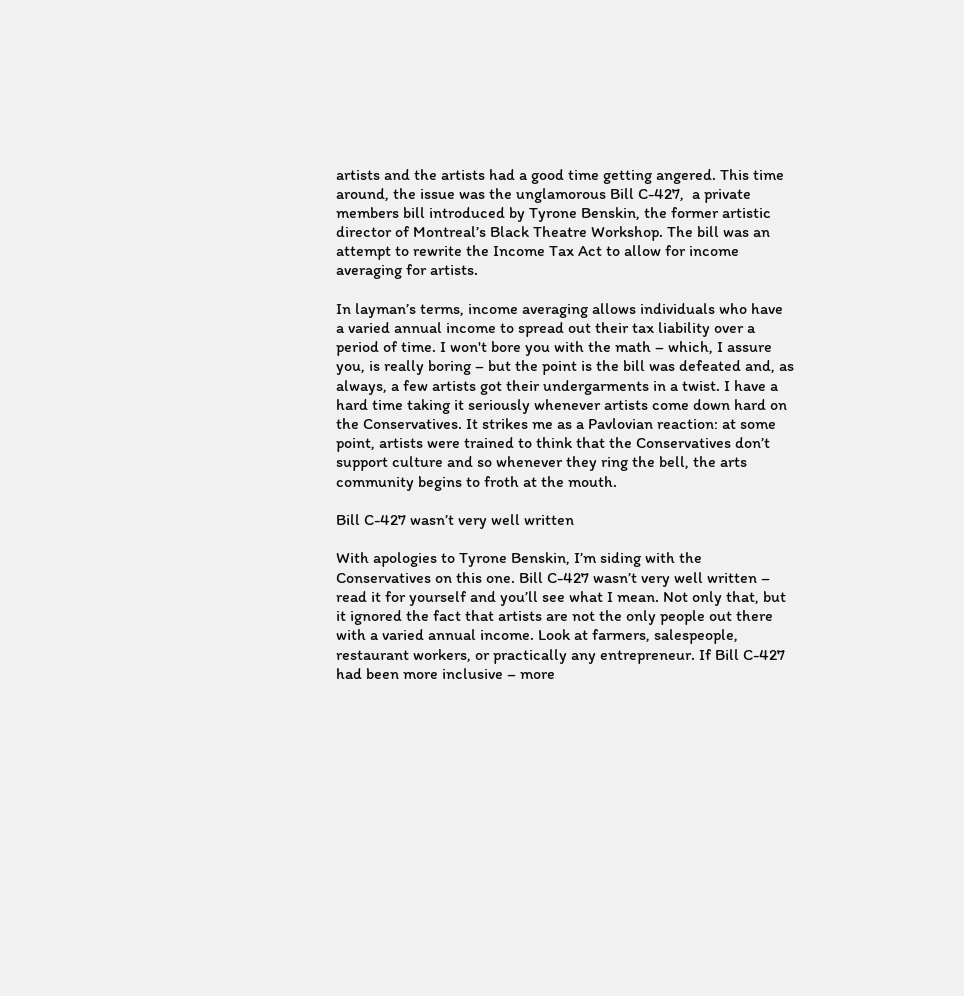artists and the artists had a good time getting angered. This time around, the issue was the unglamorous Bill C-427,  a private members bill introduced by Tyrone Benskin, the former artistic director of Montreal’s Black Theatre Workshop. The bill was an attempt to rewrite the Income Tax Act to allow for income averaging for artists.

In layman’s terms, income averaging allows individuals who have a varied annual income to spread out their tax liability over a period of time. I won't bore you with the math – which, I assure you, is really boring – but the point is the bill was defeated and, as always, a few artists got their undergarments in a twist. I have a hard time taking it seriously whenever artists come down hard on the Conservatives. It strikes me as a Pavlovian reaction: at some point, artists were trained to think that the Conservatives don’t support culture and so whenever they ring the bell, the arts community begins to froth at the mouth.

Bill C-427 wasn’t very well written

With apologies to Tyrone Benskin, I’m siding with the Conservatives on this one. Bill C-427 wasn’t very well written – read it for yourself and you’ll see what I mean. Not only that, but it ignored the fact that artists are not the only people out there with a varied annual income. Look at farmers, salespeople, restaurant workers, or practically any entrepreneur. If Bill C-427 had been more inclusive – more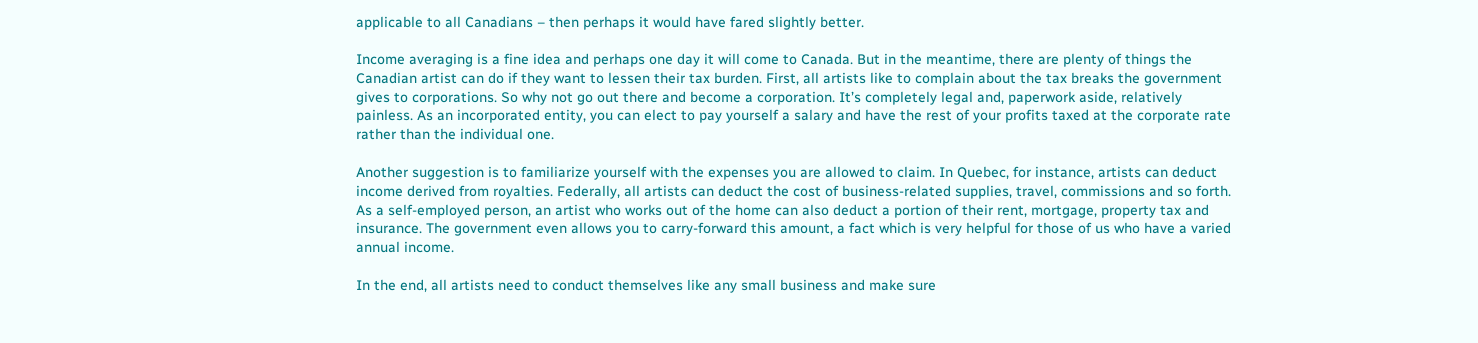applicable to all Canadians – then perhaps it would have fared slightly better.

Income averaging is a fine idea and perhaps one day it will come to Canada. But in the meantime, there are plenty of things the Canadian artist can do if they want to lessen their tax burden. First, all artists like to complain about the tax breaks the government gives to corporations. So why not go out there and become a corporation. It’s completely legal and, paperwork aside, relatively painless. As an incorporated entity, you can elect to pay yourself a salary and have the rest of your profits taxed at the corporate rate rather than the individual one.

Another suggestion is to familiarize yourself with the expenses you are allowed to claim. In Quebec, for instance, artists can deduct income derived from royalties. Federally, all artists can deduct the cost of business-related supplies, travel, commissions and so forth. As a self-employed person, an artist who works out of the home can also deduct a portion of their rent, mortgage, property tax and insurance. The government even allows you to carry-forward this amount, a fact which is very helpful for those of us who have a varied annual income.

In the end, all artists need to conduct themselves like any small business and make sure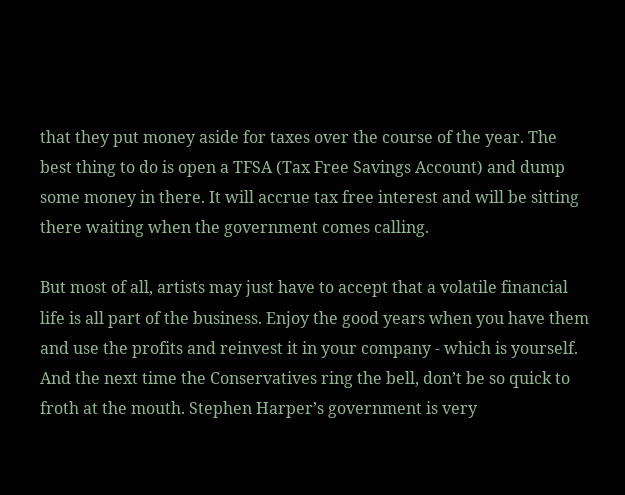that they put money aside for taxes over the course of the year. The best thing to do is open a TFSA (Tax Free Savings Account) and dump some money in there. It will accrue tax free interest and will be sitting there waiting when the government comes calling.

But most of all, artists may just have to accept that a volatile financial life is all part of the business. Enjoy the good years when you have them and use the profits and reinvest it in your company - which is yourself. And the next time the Conservatives ring the bell, don’t be so quick to froth at the mouth. Stephen Harper’s government is very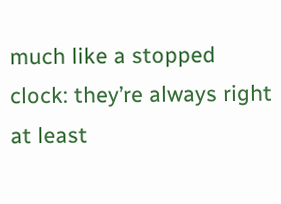much like a stopped clock: they’re always right at least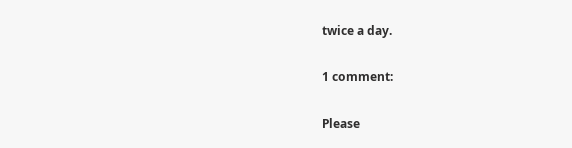twice a day.

1 comment:

Please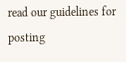read our guidelines for posting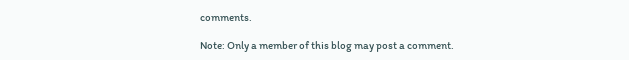comments.

Note: Only a member of this blog may post a comment.